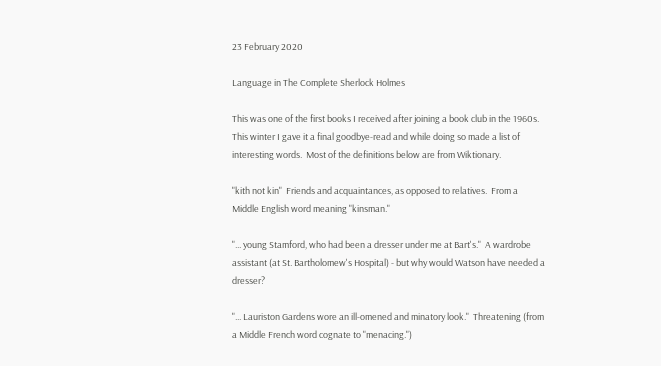23 February 2020

Language in The Complete Sherlock Holmes

This was one of the first books I received after joining a book club in the 1960s.  This winter I gave it a final goodbye-read and while doing so made a list of interesting words.  Most of the definitions below are from Wiktionary.

"kith not kin"  Friends and acquaintances, as opposed to relatives.  From a Middle English word meaning "kinsman."

"... young Stamford, who had been a dresser under me at Bart's."  A wardrobe assistant (at St. Bartholomew's Hospital) - but why would Watson have needed a dresser?

"... Lauriston Gardens wore an ill-omened and minatory look."  Threatening (from a Middle French word cognate to "menacing.")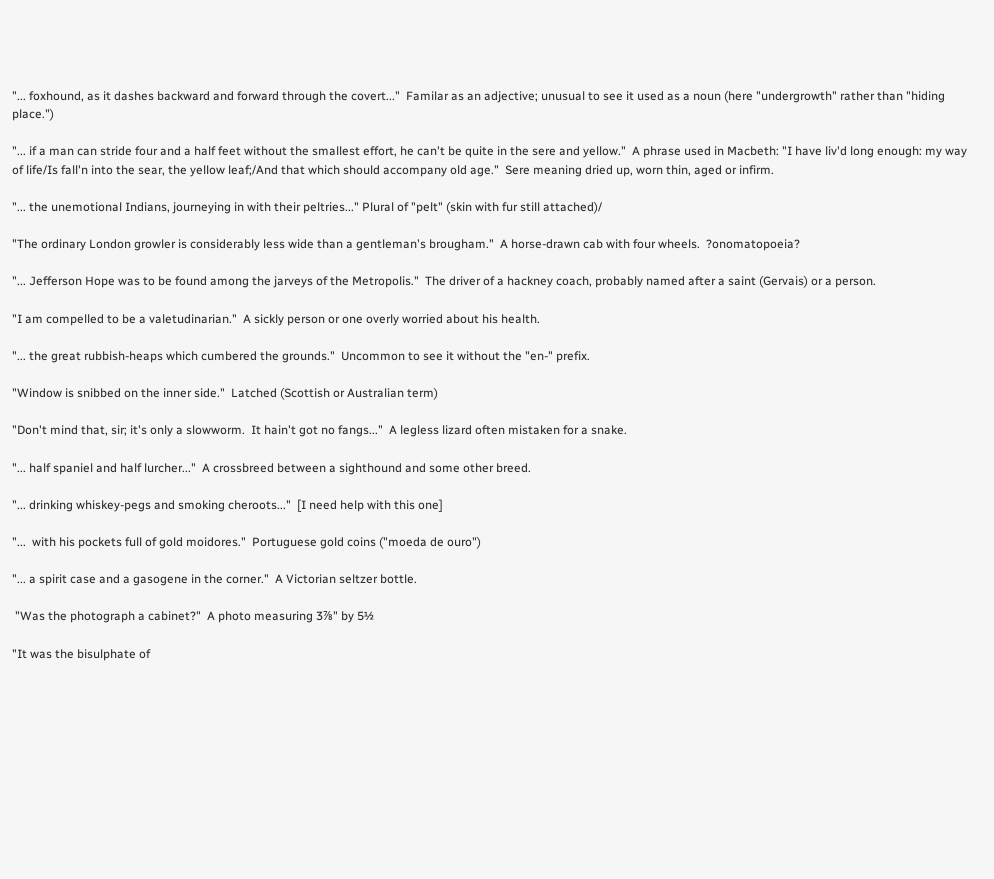"... foxhound, as it dashes backward and forward through the covert..."  Familar as an adjective; unusual to see it used as a noun (here "undergrowth" rather than "hiding place.")

"... if a man can stride four and a half feet without the smallest effort, he can't be quite in the sere and yellow."  A phrase used in Macbeth: "I have liv'd long enough: my way of life/Is fall'n into the sear, the yellow leaf;/And that which should accompany old age."  Sere meaning dried up, worn thin, aged or infirm.

"... the unemotional Indians, journeying in with their peltries..." Plural of "pelt" (skin with fur still attached)/

"The ordinary London growler is considerably less wide than a gentleman's brougham."  A horse-drawn cab with four wheels.  ?onomatopoeia?

"... Jefferson Hope was to be found among the jarveys of the Metropolis."  The driver of a hackney coach, probably named after a saint (Gervais) or a person.

"I am compelled to be a valetudinarian."  A sickly person or one overly worried about his health.

"... the great rubbish-heaps which cumbered the grounds."  Uncommon to see it without the "en-" prefix.

"Window is snibbed on the inner side."  Latched (Scottish or Australian term)

"Don't mind that, sir; it's only a slowworm.  It hain't got no fangs..."  A legless lizard often mistaken for a snake.

"... half spaniel and half lurcher..."  A crossbreed between a sighthound and some other breed.

"... drinking whiskey-pegs and smoking cheroots..."  [I need help with this one]

"...  with his pockets full of gold moidores."  Portuguese gold coins ("moeda de ouro")

"... a spirit case and a gasogene in the corner."  A Victorian seltzer bottle.

 "Was the photograph a cabinet?"  A photo measuring 3⅞" by 5½

"It was the bisulphate of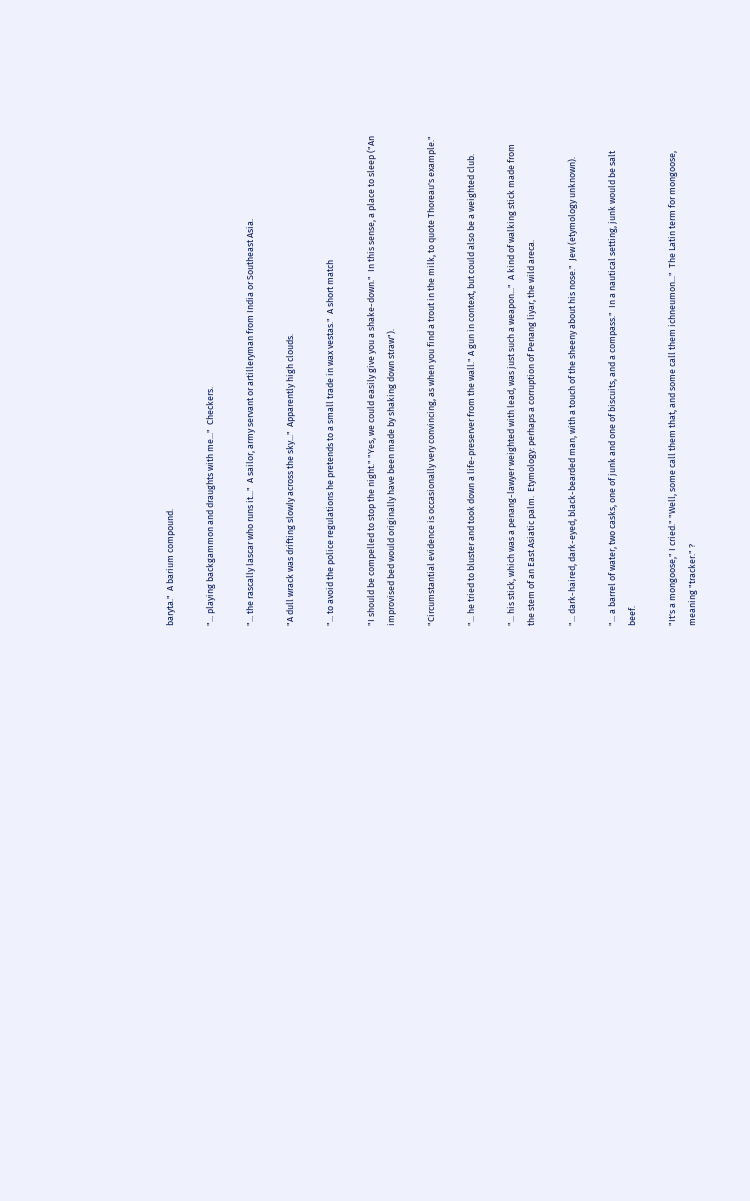baryta."  A barium compound.

"... playing backgammon and draughts with me..."  Checkers.

"... the rascally lascar who runs it..."  A sailor, army servant or artilleryman from India or Southeast Asia.

"A dull wrack was drifting slowly across the sky..."  Apparently high clouds.

"... to avoid the police regulations he pretends to a small trade in wax vestas."  A short match

"I should be compelled to stop the night." "Yes, we could easily give you a shake-down."  In this sense, a place to sleep ("An improvised bed would originally have been made by shaking down straw").

"Circumstantial evidence is occasionally very convincing, as when you find a trout in the milk, to quote Thoreau's example."

"... he tried to bluster and took down a life-preserver from the wall." A gun in context, but could also be a weighted club.

"... his stick, which was a penang-lawyer weighted with lead, was just such a weapon..."  A kind of walking stick made from the stem of an East Asiatic palm.  Etymology: perhaps a corruption of Penang liyar, the wild areca.

"... dark-haired, dark-eyed, black-bearded man, with a touch of the sheeny about his nose."  Jew (etymology unknown).

"... a barrel of water, two casks, one of junk and one of biscuits, and a compass."  In a nautical setting, junk would be salt beef.

"It's a mongoose," I cried." "Well, some call them that, and some call them ichneumon..."  The Latin term for mongoose, meaning "tracker." ?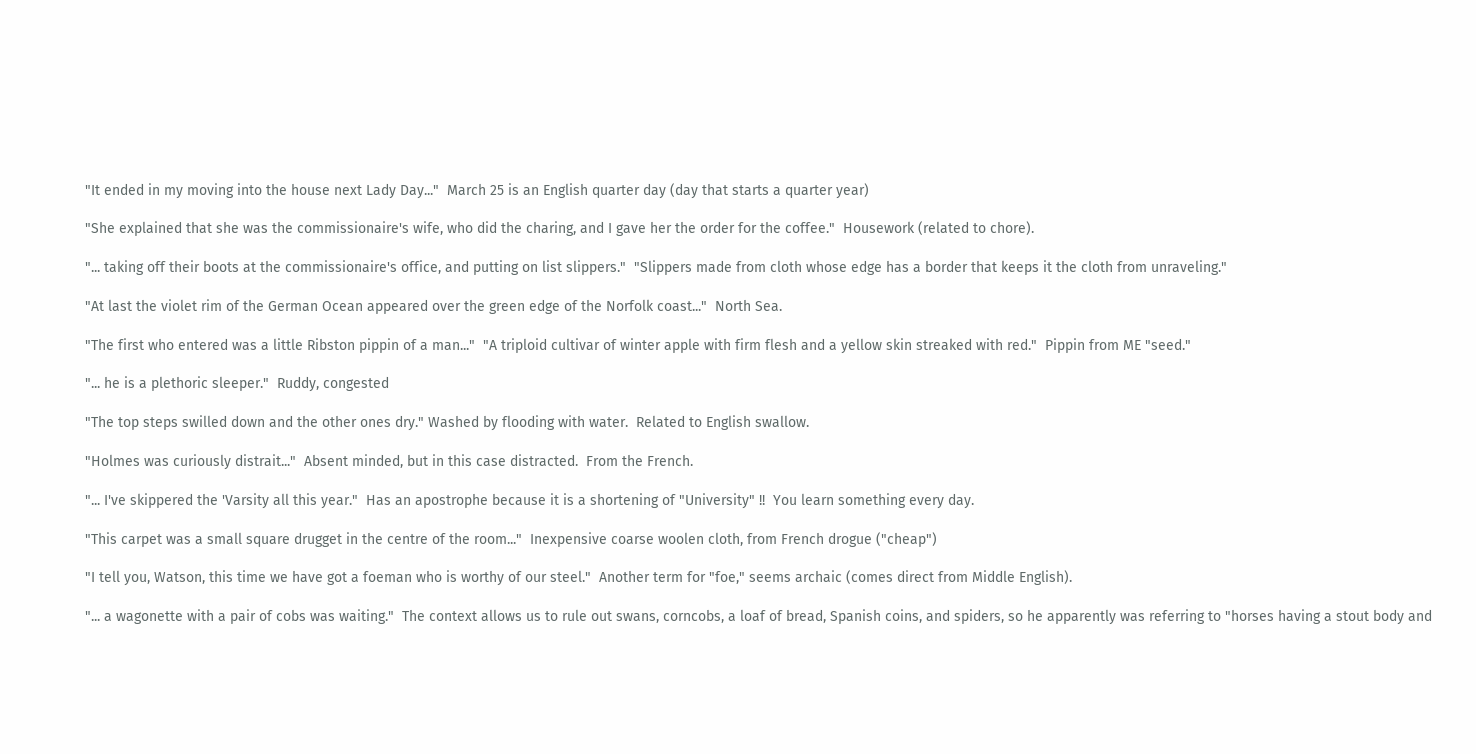"It ended in my moving into the house next Lady Day..."  March 25 is an English quarter day (day that starts a quarter year)

"She explained that she was the commissionaire's wife, who did the charing, and I gave her the order for the coffee."  Housework (related to chore).

"... taking off their boots at the commissionaire's office, and putting on list slippers."  "Slippers made from cloth whose edge has a border that keeps it the cloth from unraveling."

"At last the violet rim of the German Ocean appeared over the green edge of the Norfolk coast..."  North Sea.

"The first who entered was a little Ribston pippin of a man..."  "A triploid cultivar of winter apple with firm flesh and a yellow skin streaked with red."  Pippin from ME "seed."

"... he is a plethoric sleeper."  Ruddy, congested

"The top steps swilled down and the other ones dry." Washed by flooding with water.  Related to English swallow.

"Holmes was curiously distrait..."  Absent minded, but in this case distracted.  From the French.

"... I've skippered the 'Varsity all this year."  Has an apostrophe because it is a shortening of "University" !!  You learn something every day.

"This carpet was a small square drugget in the centre of the room..."  Inexpensive coarse woolen cloth, from French drogue ("cheap")

"I tell you, Watson, this time we have got a foeman who is worthy of our steel."  Another term for "foe," seems archaic (comes direct from Middle English).

"... a wagonette with a pair of cobs was waiting."  The context allows us to rule out swans, corncobs, a loaf of bread, Spanish coins, and spiders, so he apparently was referring to "horses having a stout body and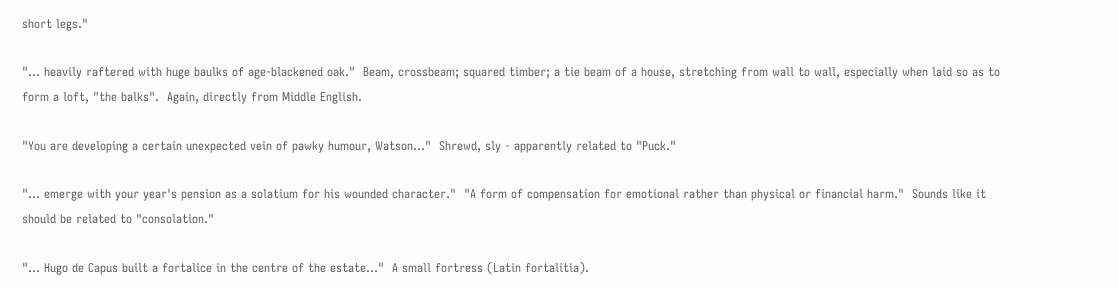short legs."

"... heavily raftered with huge baulks of age-blackened oak."  Beam, crossbeam; squared timber; a tie beam of a house, stretching from wall to wall, especially when laid so as to form a loft, "the balks".  Again, directly from Middle English.

"You are developing a certain unexpected vein of pawky humour, Watson..."  Shrewd, sly - apparently related to "Puck."

"... emerge with your year's pension as a solatium for his wounded character."  "A form of compensation for emotional rather than physical or financial harm."  Sounds like it should be related to "consolation."

"... Hugo de Capus built a fortalice in the centre of the estate..."  A small fortress (Latin fortalitia).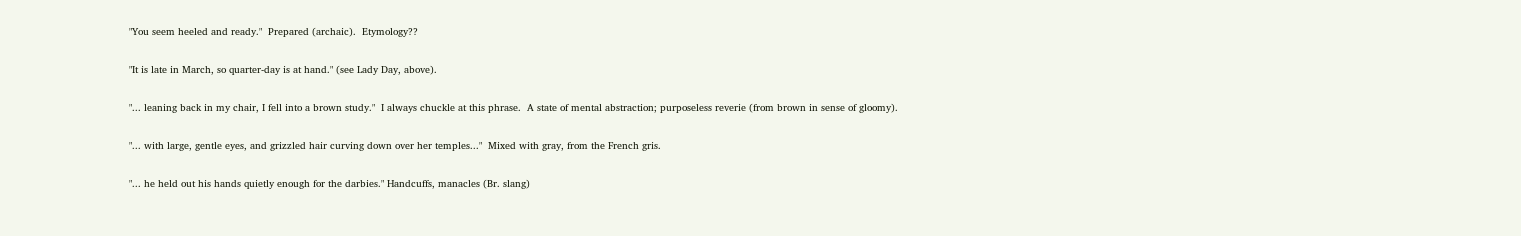"You seem heeled and ready."  Prepared (archaic).  Etymology??

"It is late in March, so quarter-day is at hand." (see Lady Day, above).

"... leaning back in my chair, I fell into a brown study."  I always chuckle at this phrase.  A state of mental abstraction; purposeless reverie (from brown in sense of gloomy).

"... with large, gentle eyes, and grizzled hair curving down over her temples..."  Mixed with gray, from the French gris.

"... he held out his hands quietly enough for the darbies." Handcuffs, manacles (Br. slang)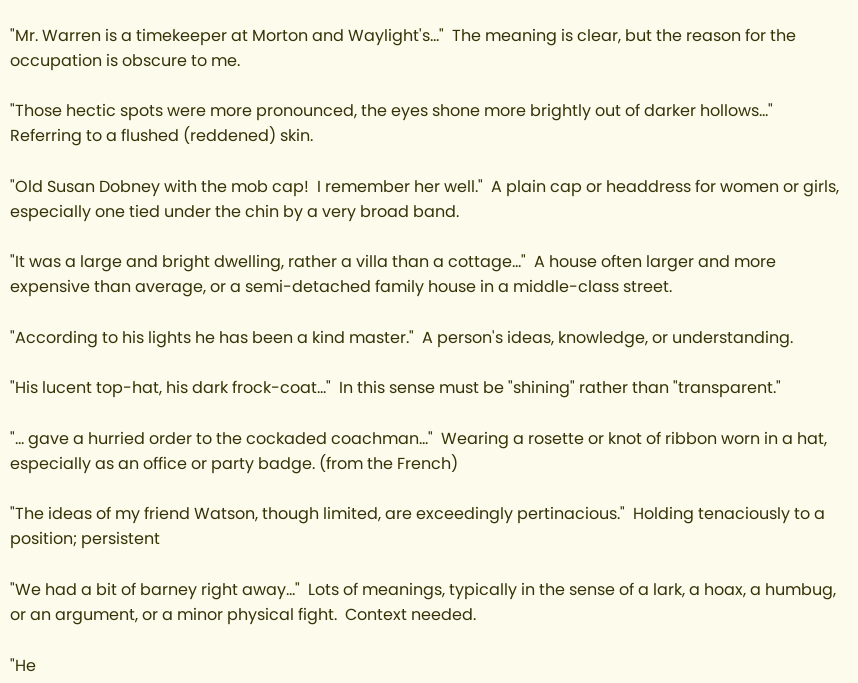"Mr. Warren is a timekeeper at Morton and Waylight's..."  The meaning is clear, but the reason for the occupation is obscure to me.

"Those hectic spots were more pronounced, the eyes shone more brightly out of darker hollows..."  Referring to a flushed (reddened) skin.

"Old Susan Dobney with the mob cap!  I remember her well."  A plain cap or headdress for women or girls, especially one tied under the chin by a very broad band.

"It was a large and bright dwelling, rather a villa than a cottage..."  A house often larger and more expensive than average, or a semi-detached family house in a middle-class street.

"According to his lights he has been a kind master."  A person's ideas, knowledge, or understanding.

"His lucent top-hat, his dark frock-coat..."  In this sense must be "shining" rather than "transparent."

"... gave a hurried order to the cockaded coachman..."  Wearing a rosette or knot of ribbon worn in a hat, especially as an office or party badge. (from the French)

"The ideas of my friend Watson, though limited, are exceedingly pertinacious."  Holding tenaciously to a position; persistent

"We had a bit of barney right away..."  Lots of meanings, typically in the sense of a lark, a hoax, a humbug, or an argument, or a minor physical fight.  Context needed.

"He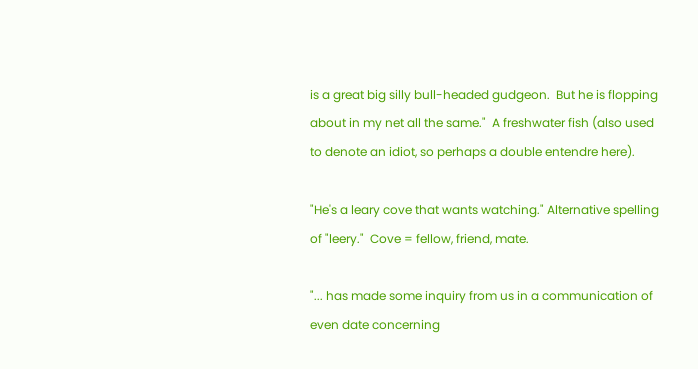is a great big silly bull-headed gudgeon.  But he is flopping about in my net all the same."  A freshwater fish (also used to denote an idiot, so perhaps a double entendre here).

"He's a leary cove that wants watching." Alternative spelling of "leery."  Cove = fellow, friend, mate.

"... has made some inquiry from us in a communication of even date concerning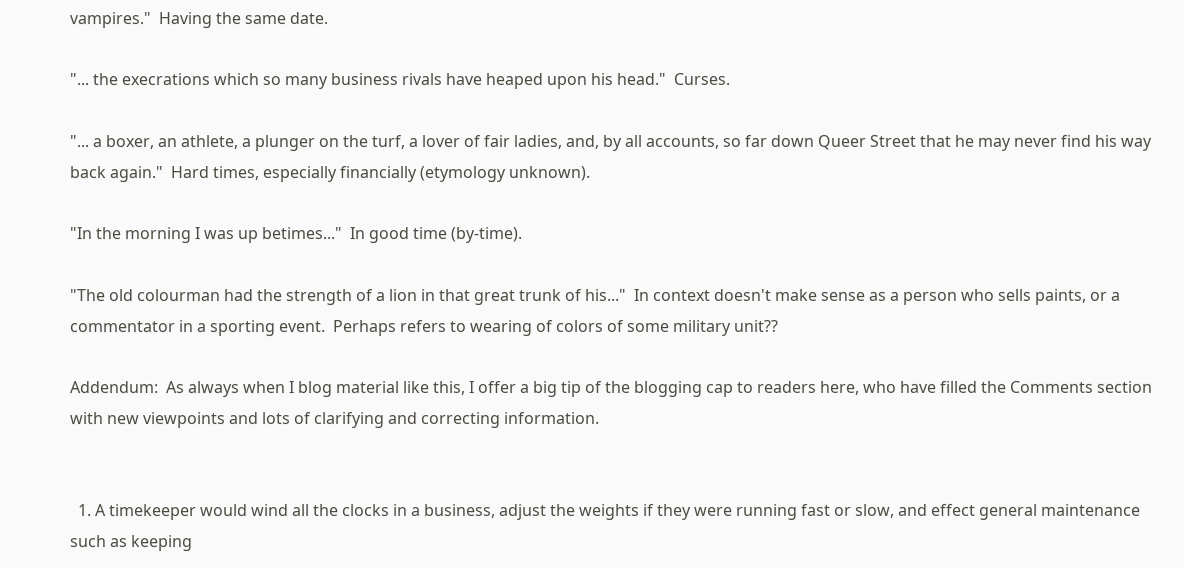vampires."  Having the same date.

"... the execrations which so many business rivals have heaped upon his head."  Curses.

"... a boxer, an athlete, a plunger on the turf, a lover of fair ladies, and, by all accounts, so far down Queer Street that he may never find his way back again."  Hard times, especially financially (etymology unknown).

"In the morning I was up betimes..."  In good time (by-time).

"The old colourman had the strength of a lion in that great trunk of his..."  In context doesn't make sense as a person who sells paints, or a commentator in a sporting event.  Perhaps refers to wearing of colors of some military unit??

Addendum:  As always when I blog material like this, I offer a big tip of the blogging cap to readers here, who have filled the Comments section with new viewpoints and lots of clarifying and correcting information.


  1. A timekeeper would wind all the clocks in a business, adjust the weights if they were running fast or slow, and effect general maintenance such as keeping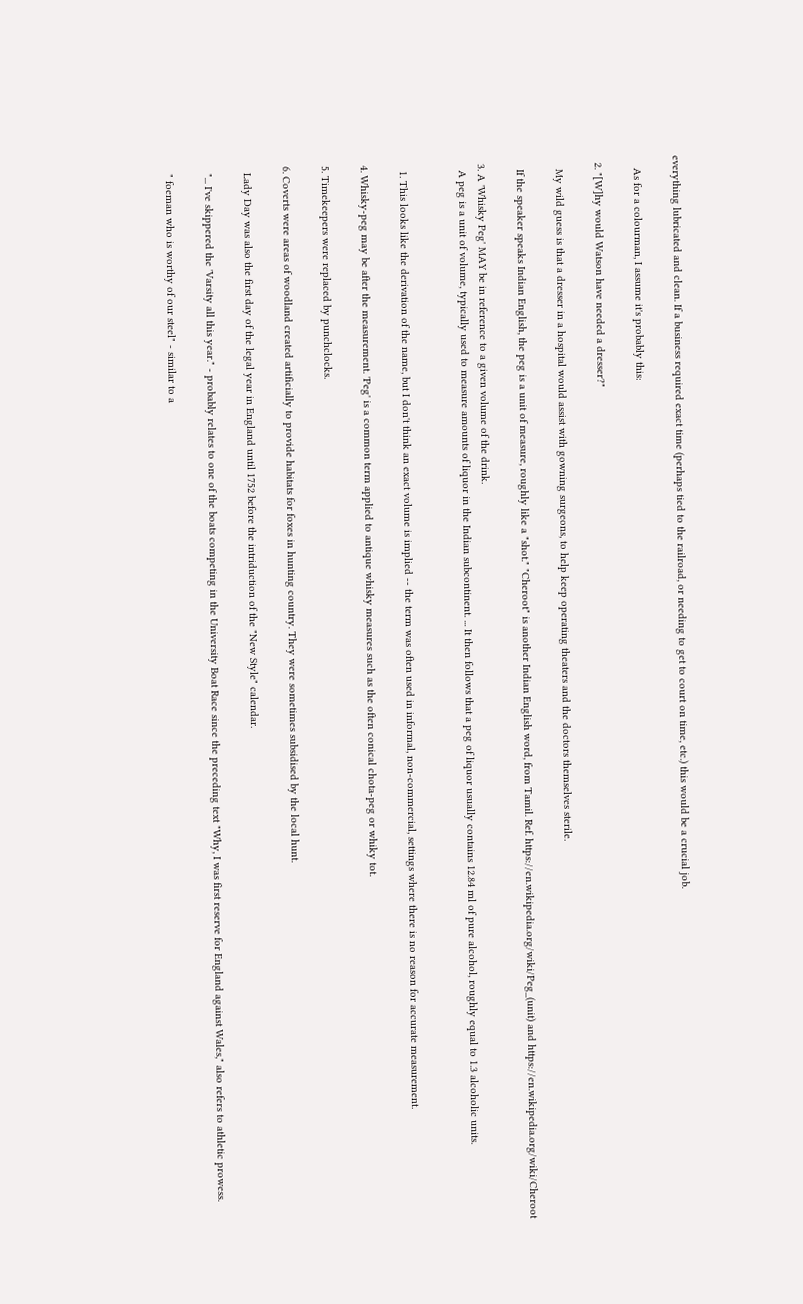everything lubricated and clean. If a business required exact time (perhaps tied to the railroad, or needing to get to court on time, etc.) this would be a crucial job.

    As for a colourman, I assume it's probably this:

  2. "[W]hy would Watson have needed a dresser?"

    My wild guess is that a dresser in a hospital would assist with gowning surgeons, to help keep operating theaters and the doctors themselves sterile.

    If the speaker speaks Indian English, the peg is a unit of measure, roughly like a "shot." "Cheroot" is another Indian English word, from Tamil. Ref. https://en.wikipedia.org/wiki/Peg_(unit) and https://en.wikipedia.org/wiki/Cheroot

  3. A 'Whisky Peg' MAY be in reference to a given volume of the drink.
    A peg is a unit of volume, typically used to measure amounts of liquor in the Indian subcontinent. ... It then follows that a peg of liquor usually contains 12.84 ml of pure alcohol, roughly equal to 1.3 alcoholic units.


    1. This looks like the derivation of the name, but I don't think an exact volume is implied -- the term was often used in informal, non-commercial, settings where there is no reason for accurate measurement.

  4. Whisky-peg may be after the measurement. 'Peg' is a common term applied to antique whisky measures such as the often conical chota-peg or whiky tot.

  5. Timekeepers were replaced by punchclocks.

  6. Coverts were areas of woodland created artificially to provide habitats for foxes in hunting country. They were sometimes subsidised by the local hunt.

    Lady Day was also the first day of the legal year in England until 1752 before the intriduction of the "New Style" calendar.

    "... I've skippered the 'Varsity all this year." - probably relates to one of the boats competing in the University Boat Race since the preceding text "Why, I was first reserve for England against Wales," also refers to athletic prowess.

    " foeman who is worthy of our steel" - similar to a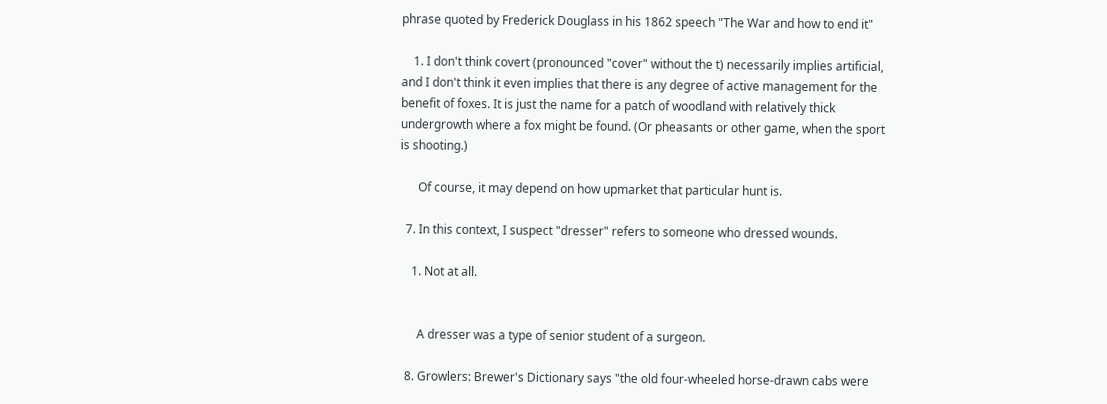phrase quoted by Frederick Douglass in his 1862 speech "The War and how to end it"

    1. I don't think covert (pronounced "cover" without the t) necessarily implies artificial, and I don't think it even implies that there is any degree of active management for the benefit of foxes. It is just the name for a patch of woodland with relatively thick undergrowth where a fox might be found. (Or pheasants or other game, when the sport is shooting.)

      Of course, it may depend on how upmarket that particular hunt is.

  7. In this context, I suspect "dresser" refers to someone who dressed wounds.

    1. Not at all.


      A dresser was a type of senior student of a surgeon.

  8. Growlers: Brewer's Dictionary says "the old four-wheeled horse-drawn cabs were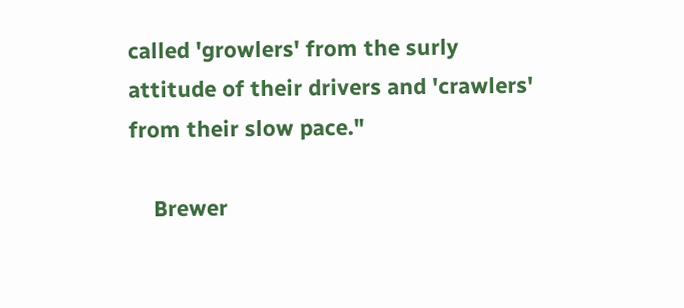called 'growlers' from the surly attitude of their drivers and 'crawlers' from their slow pace."

    Brewer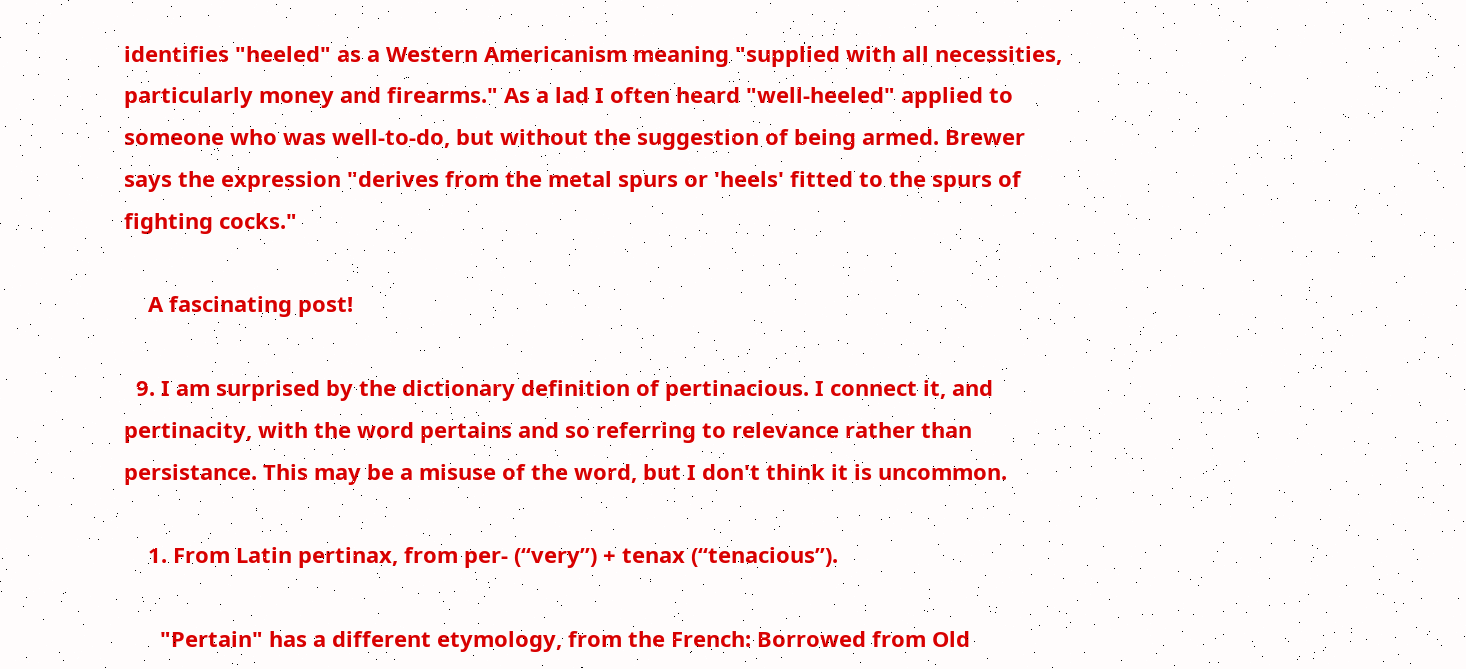identifies "heeled" as a Western Americanism meaning "supplied with all necessities, particularly money and firearms." As a lad I often heard "well-heeled" applied to someone who was well-to-do, but without the suggestion of being armed. Brewer says the expression "derives from the metal spurs or 'heels' fitted to the spurs of fighting cocks."

    A fascinating post!

  9. I am surprised by the dictionary definition of pertinacious. I connect it, and pertinacity, with the word pertains and so referring to relevance rather than persistance. This may be a misuse of the word, but I don't think it is uncommon.

    1. From Latin pertinax, from per- (“very”) + tenax (“tenacious”).

      "Pertain" has a different etymology, from the French: Borrowed from Old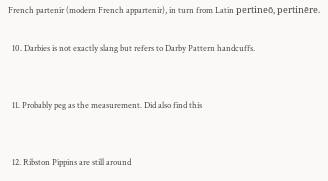French partenir (modern French appartenir), in turn from Latin pertineō, pertinēre.

  10. Darbies is not exactly slang but refers to Darby Pattern handcuffs.


  11. Probably peg as the measurement. Did also find this


  12. Ribston Pippins are still around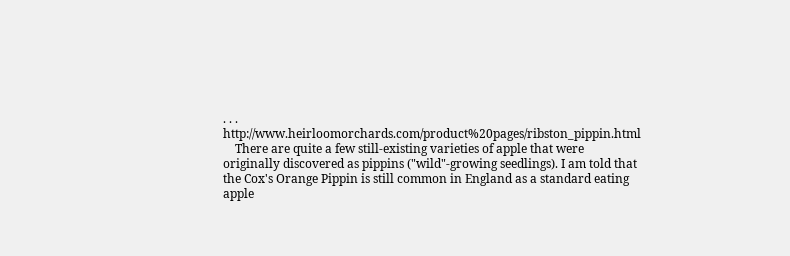. . . http://www.heirloomorchards.com/product%20pages/ribston_pippin.html
    There are quite a few still-existing varieties of apple that were originally discovered as pippins ("wild"-growing seedlings). I am told that the Cox's Orange Pippin is still common in England as a standard eating apple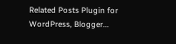Related Posts Plugin for WordPress, Blogger...